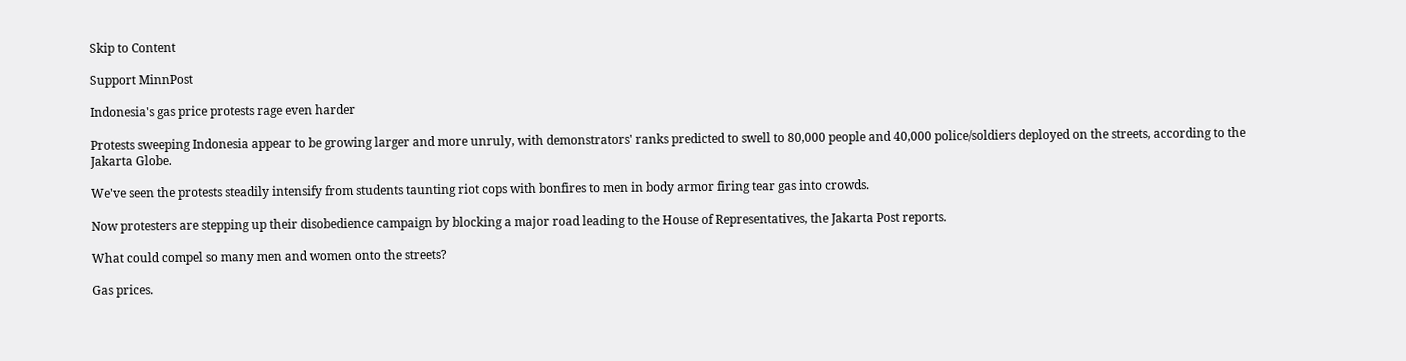Skip to Content

Support MinnPost

Indonesia's gas price protests rage even harder

Protests sweeping Indonesia appear to be growing larger and more unruly, with demonstrators' ranks predicted to swell to 80,000 people and 40,000 police/soldiers deployed on the streets, according to the Jakarta Globe.

We've seen the protests steadily intensify from students taunting riot cops with bonfires to men in body armor firing tear gas into crowds.

Now protesters are stepping up their disobedience campaign by blocking a major road leading to the House of Representatives, the Jakarta Post reports.

What could compel so many men and women onto the streets?

Gas prices.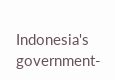Indonesia's government-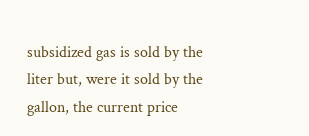subsidized gas is sold by the liter but, were it sold by the gallon, the current price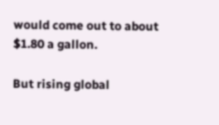would come out to about $1.80 a gallon.

But rising global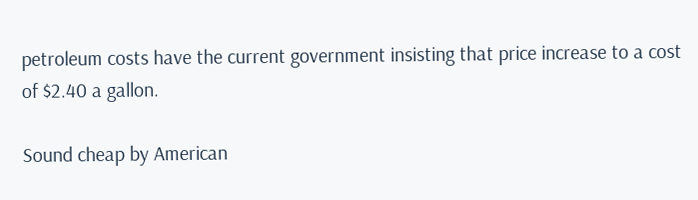petroleum costs have the current government insisting that price increase to a cost of $2.40 a gallon.

Sound cheap by American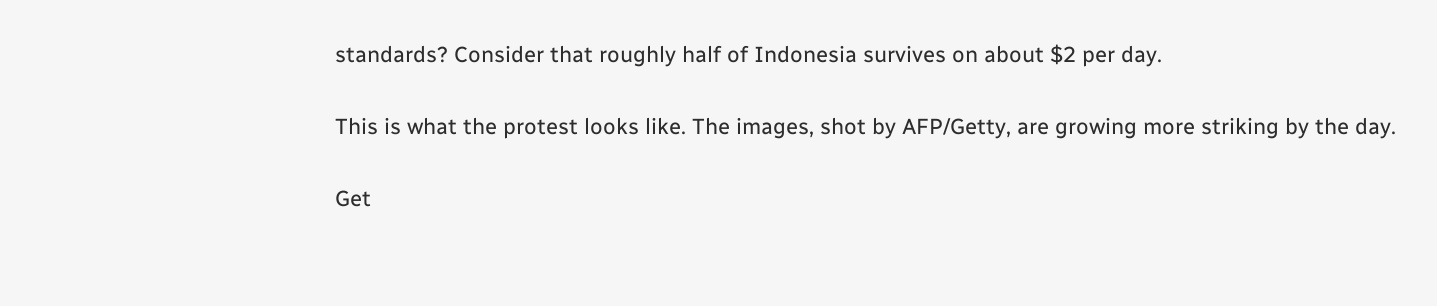standards? Consider that roughly half of Indonesia survives on about $2 per day.

This is what the protest looks like. The images, shot by AFP/Getty, are growing more striking by the day.

Get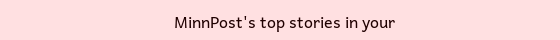MinnPost's top stories in your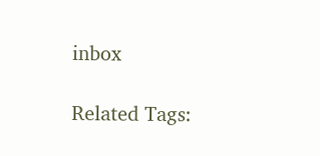inbox

Related Tags: